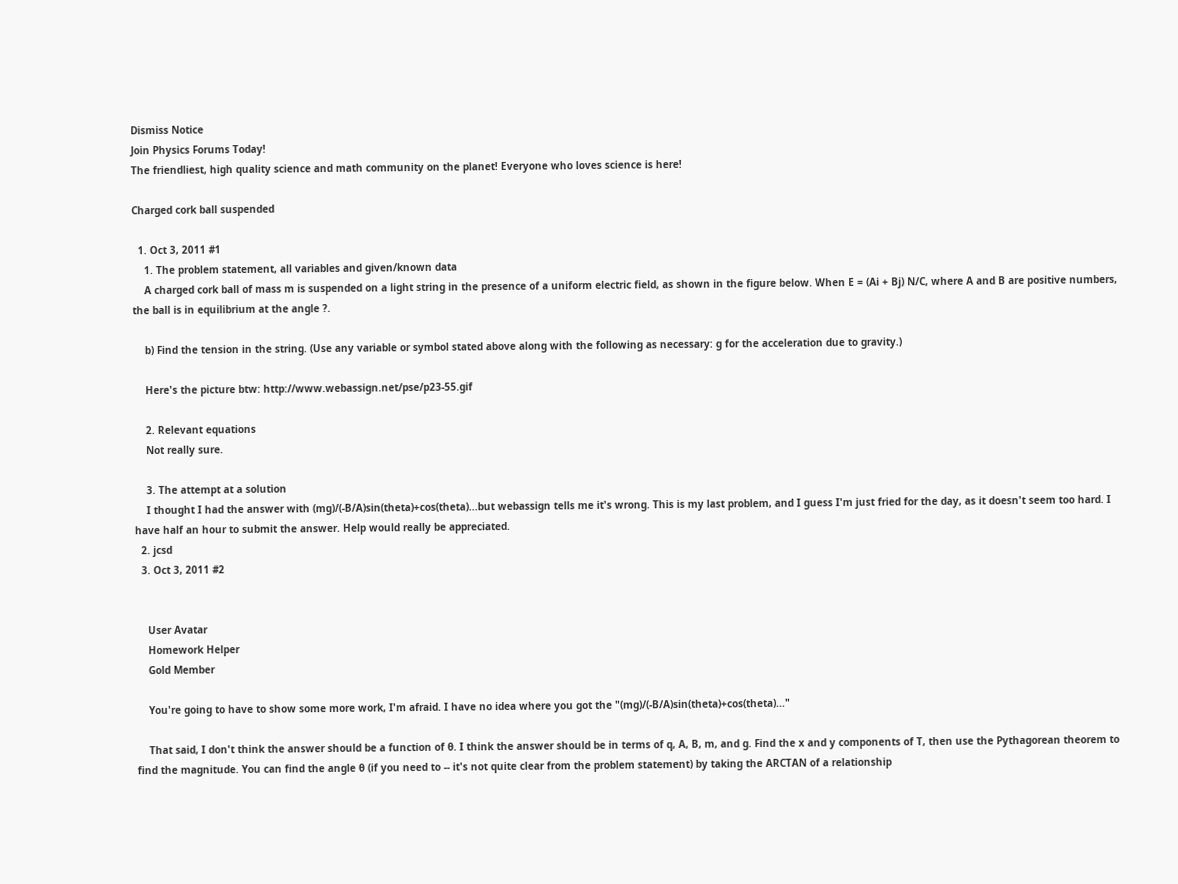Dismiss Notice
Join Physics Forums Today!
The friendliest, high quality science and math community on the planet! Everyone who loves science is here!

Charged cork ball suspended

  1. Oct 3, 2011 #1
    1. The problem statement, all variables and given/known data
    A charged cork ball of mass m is suspended on a light string in the presence of a uniform electric field, as shown in the figure below. When E = (Ai + Bj) N/C, where A and B are positive numbers, the ball is in equilibrium at the angle ?.

    b) Find the tension in the string. (Use any variable or symbol stated above along with the following as necessary: g for the acceleration due to gravity.)

    Here's the picture btw: http://www.webassign.net/pse/p23-55.gif

    2. Relevant equations
    Not really sure.

    3. The attempt at a solution
    I thought I had the answer with (mg)/(-B/A)sin(theta)+cos(theta)...but webassign tells me it's wrong. This is my last problem, and I guess I'm just fried for the day, as it doesn't seem too hard. I have half an hour to submit the answer. Help would really be appreciated.
  2. jcsd
  3. Oct 3, 2011 #2


    User Avatar
    Homework Helper
    Gold Member

    You're going to have to show some more work, I'm afraid. I have no idea where you got the "(mg)/(-B/A)sin(theta)+cos(theta)..."

    That said, I don't think the answer should be a function of θ. I think the answer should be in terms of q, A, B, m, and g. Find the x and y components of T, then use the Pythagorean theorem to find the magnitude. You can find the angle θ (if you need to -- it's not quite clear from the problem statement) by taking the ARCTAN of a relationship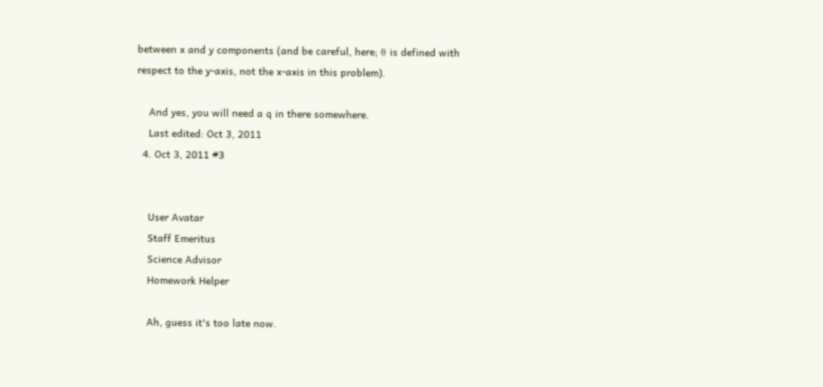between x and y components (and be careful, here; θ is defined with respect to the y-axis, not the x-axis in this problem).

    And yes, you will need a q in there somewhere.
    Last edited: Oct 3, 2011
  4. Oct 3, 2011 #3


    User Avatar
    Staff Emeritus
    Science Advisor
    Homework Helper

    Ah, guess it's too late now.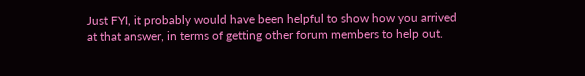Just FYI, it probably would have been helpful to show how you arrived at that answer, in terms of getting other forum members to help out.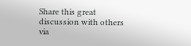Share this great discussion with others via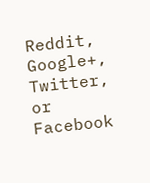Reddit, Google+, Twitter, or Facebook